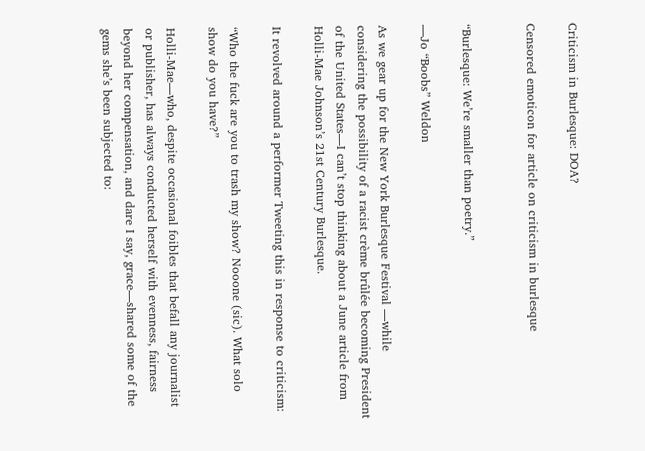Criticism in Burlesque: DOA?

Censored emoticon for article on criticism in burlesque


“Burlesque: We’re smaller than poetry.”

—Jo “Boobs” Weldon

As we gear up for the New York Burlesque Festival —while considering the possibility of a racist crème brûlée becoming President of the United States—I can’t stop thinking about a June article from Holli-Mae Johnson’s 21st Century Burlesque.

It revolved around a performer Tweeting this in response to criticism:

“Who the fuck are you to trash my show? Nooone (sic). What solo show do you have?”

Holli-Mae—who, despite occasional foibles that befall any journalist or publisher, has always conducted herself with evenness, fairness beyond her compensation, and dare I say, grace—shared some of the gems she’s been subjected to: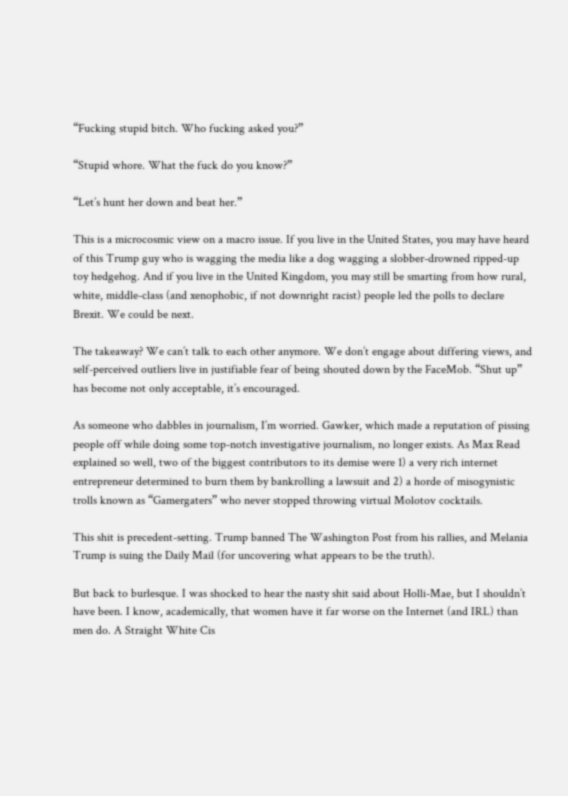“Fucking stupid bitch. Who fucking asked you?”

“Stupid whore. What the fuck do you know?”

“Let’s hunt her down and beat her.”

This is a microcosmic view on a macro issue. If you live in the United States, you may have heard of this Trump guy who is wagging the media like a dog wagging a slobber-drowned ripped-up toy hedgehog. And if you live in the United Kingdom, you may still be smarting from how rural, white, middle-class (and xenophobic, if not downright racist) people led the polls to declare Brexit. We could be next.

The takeaway? We can’t talk to each other anymore. We don’t engage about differing views, and self-perceived outliers live in justifiable fear of being shouted down by the FaceMob. “Shut up” has become not only acceptable, it’s encouraged.

As someone who dabbles in journalism, I’m worried. Gawker, which made a reputation of pissing people off while doing some top-notch investigative journalism, no longer exists. As Max Read explained so well, two of the biggest contributors to its demise were 1) a very rich internet entrepreneur determined to burn them by bankrolling a lawsuit and 2) a horde of misogynistic trolls known as “Gamergaters” who never stopped throwing virtual Molotov cocktails.

This shit is precedent-setting. Trump banned The Washington Post from his rallies, and Melania Trump is suing the Daily Mail (for uncovering what appears to be the truth).

But back to burlesque. I was shocked to hear the nasty shit said about Holli-Mae, but I shouldn’t have been. I know, academically, that women have it far worse on the Internet (and IRL) than men do. A Straight White Cis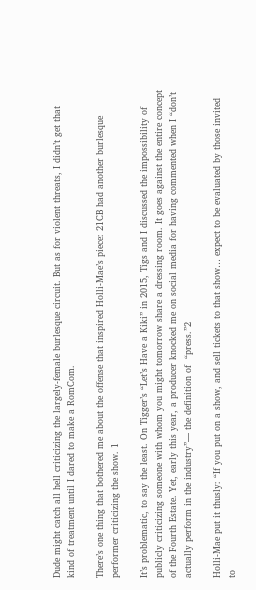Dude might catch all hell criticizing the largely-female burlesque circuit. But as for violent threats, I didn’t get that kind of treatment until I dared to make a RomCom.

There’s one thing that bothered me about the offense that inspired Holli-Mae’s piece: 21CB had another burlesque performer criticizing the show. 1

It’s problematic, to say the least. On Tigger’s “Let’s Have a Kiki” in 2015, Tigs and I discussed the impossibility of publicly criticizing someone with whom you might tomorrow share a dressing room. It goes against the entire concept of the Fourth Estate. Yet, early this year, a producer knocked me on social media for having commented when I “don’t actually perform in the industry”— the definition of  “press.”2

Holli-Mae put it thusly: “If you put on a show, and sell tickets to that show… expect to be evaluated by those invited to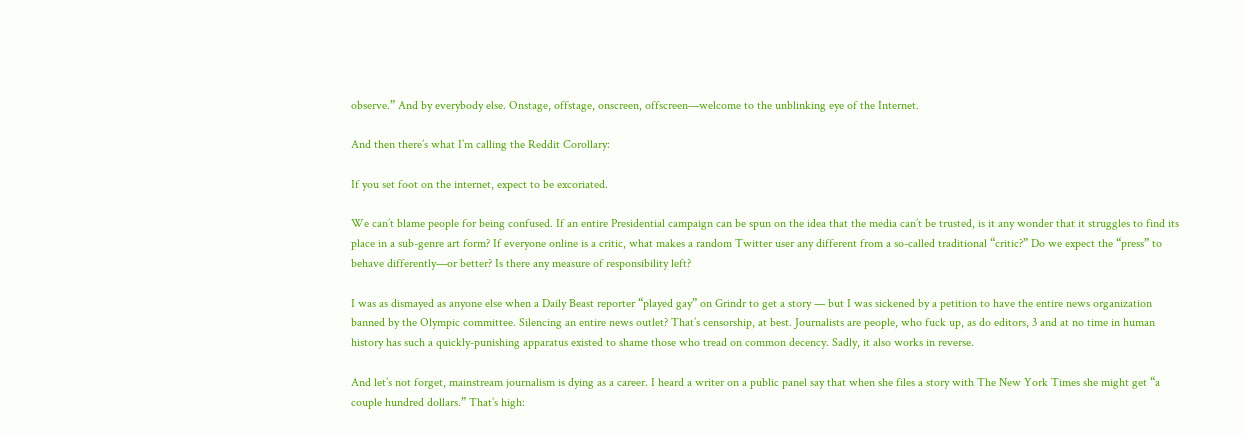observe.” And by everybody else. Onstage, offstage, onscreen, offscreen—welcome to the unblinking eye of the Internet.

And then there’s what I’m calling the Reddit Corollary:

If you set foot on the internet, expect to be excoriated.

We can’t blame people for being confused. If an entire Presidential campaign can be spun on the idea that the media can’t be trusted, is it any wonder that it struggles to find its place in a sub-genre art form? If everyone online is a critic, what makes a random Twitter user any different from a so-called traditional “critic?” Do we expect the “press” to behave differently—or better? Is there any measure of responsibility left?

I was as dismayed as anyone else when a Daily Beast reporter “played gay” on Grindr to get a story — but I was sickened by a petition to have the entire news organization banned by the Olympic committee. Silencing an entire news outlet? That’s censorship, at best. Journalists are people, who fuck up, as do editors, 3 and at no time in human history has such a quickly-punishing apparatus existed to shame those who tread on common decency. Sadly, it also works in reverse.

And let’s not forget, mainstream journalism is dying as a career. I heard a writer on a public panel say that when she files a story with The New York Times she might get “a couple hundred dollars.” That’s high: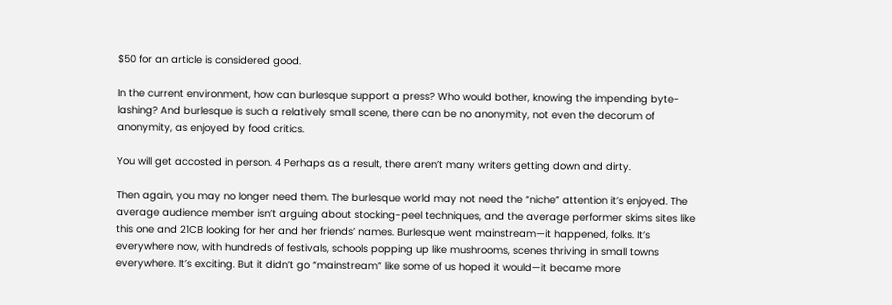$50 for an article is considered good.

In the current environment, how can burlesque support a press? Who would bother, knowing the impending byte-lashing? And burlesque is such a relatively small scene, there can be no anonymity, not even the decorum of anonymity, as enjoyed by food critics.

You will get accosted in person. 4 Perhaps as a result, there aren’t many writers getting down and dirty.

Then again, you may no longer need them. The burlesque world may not need the “niche” attention it’s enjoyed. The average audience member isn’t arguing about stocking-peel techniques, and the average performer skims sites like this one and 21CB looking for her and her friends’ names. Burlesque went mainstream—it happened, folks. It’s everywhere now, with hundreds of festivals, schools popping up like mushrooms, scenes thriving in small towns everywhere. It’s exciting. But it didn’t go “mainstream” like some of us hoped it would—it became more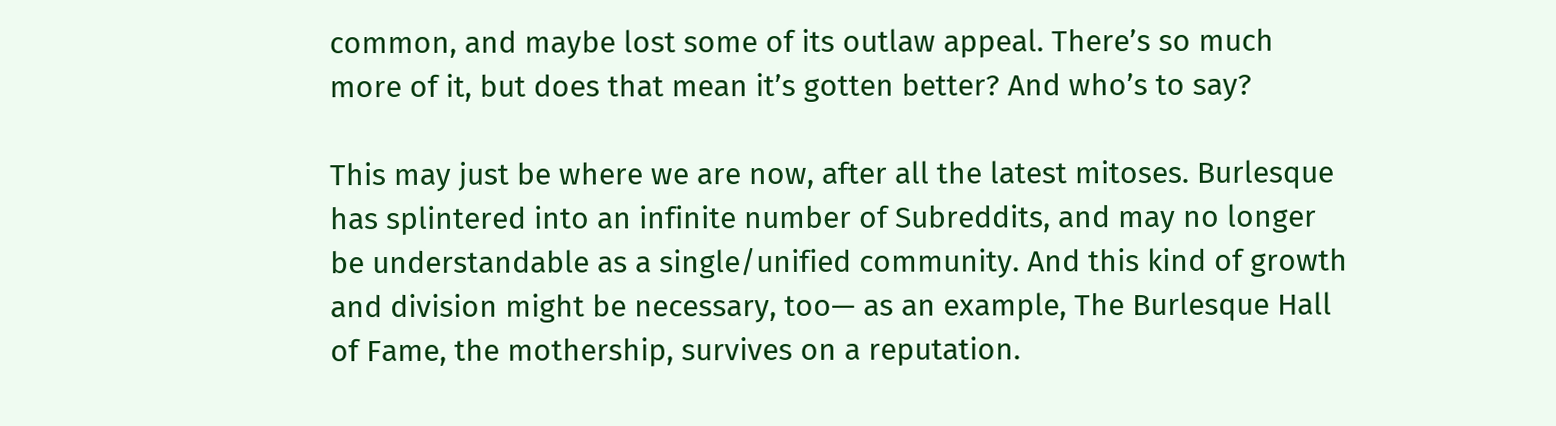common, and maybe lost some of its outlaw appeal. There’s so much more of it, but does that mean it’s gotten better? And who’s to say?

This may just be where we are now, after all the latest mitoses. Burlesque has splintered into an infinite number of Subreddits, and may no longer be understandable as a single/unified community. And this kind of growth and division might be necessary, too— as an example, The Burlesque Hall of Fame, the mothership, survives on a reputation.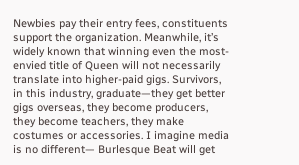Newbies pay their entry fees, constituents support the organization. Meanwhile, it’s widely known that winning even the most-envied title of Queen will not necessarily translate into higher-paid gigs. Survivors, in this industry, graduate—they get better gigs overseas, they become producers, they become teachers, they make costumes or accessories. I imagine media is no different— Burlesque Beat will get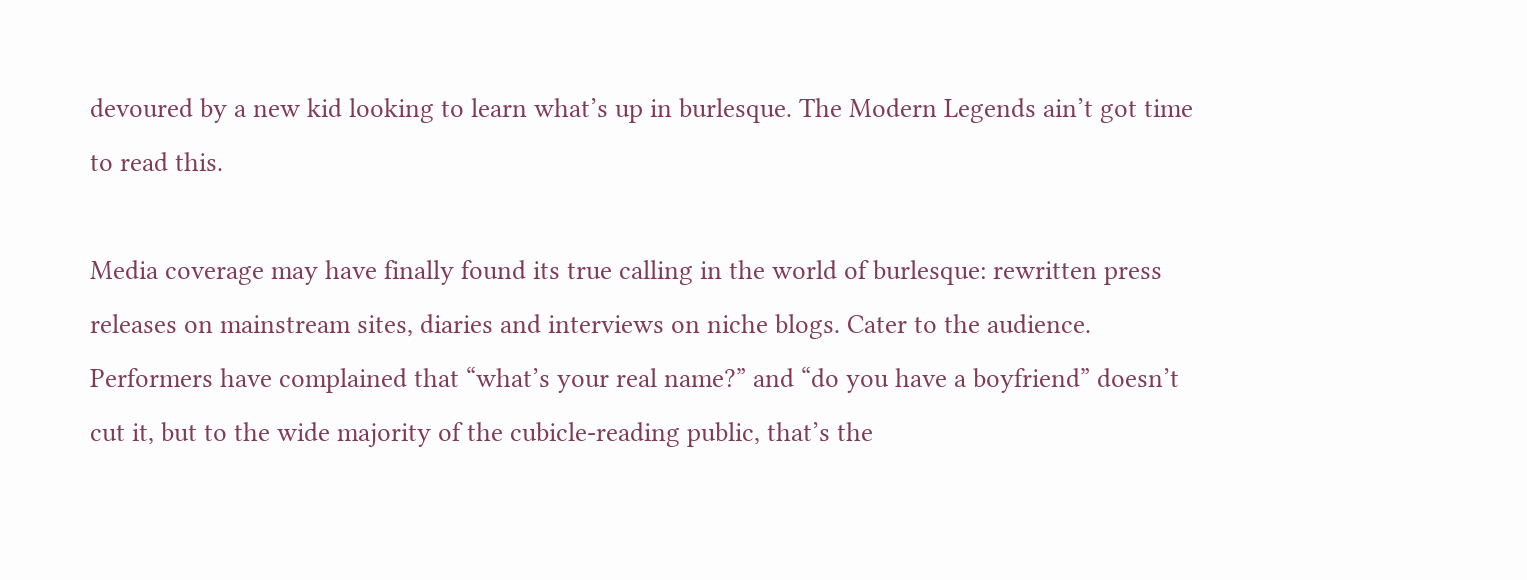devoured by a new kid looking to learn what’s up in burlesque. The Modern Legends ain’t got time to read this.

Media coverage may have finally found its true calling in the world of burlesque: rewritten press releases on mainstream sites, diaries and interviews on niche blogs. Cater to the audience. Performers have complained that “what’s your real name?” and “do you have a boyfriend” doesn’t cut it, but to the wide majority of the cubicle-reading public, that’s the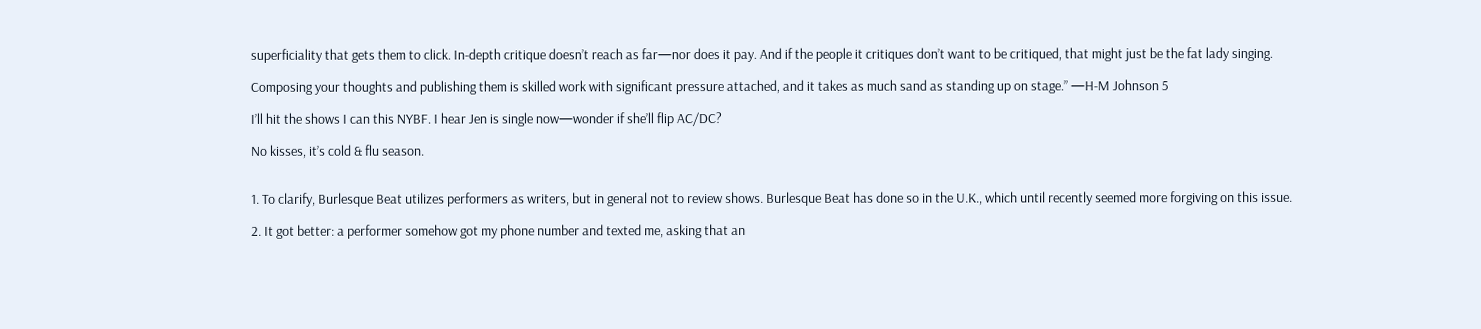superficiality that gets them to click. In-depth critique doesn’t reach as far—nor does it pay. And if the people it critiques don’t want to be critiqued, that might just be the fat lady singing.

Composing your thoughts and publishing them is skilled work with significant pressure attached, and it takes as much sand as standing up on stage.” —H-M Johnson 5

I’ll hit the shows I can this NYBF. I hear Jen is single now—wonder if she’ll flip AC/DC?

No kisses, it’s cold & flu season.


1. To clarify, Burlesque Beat utilizes performers as writers, but in general not to review shows. Burlesque Beat has done so in the U.K., which until recently seemed more forgiving on this issue.

2. It got better: a performer somehow got my phone number and texted me, asking that an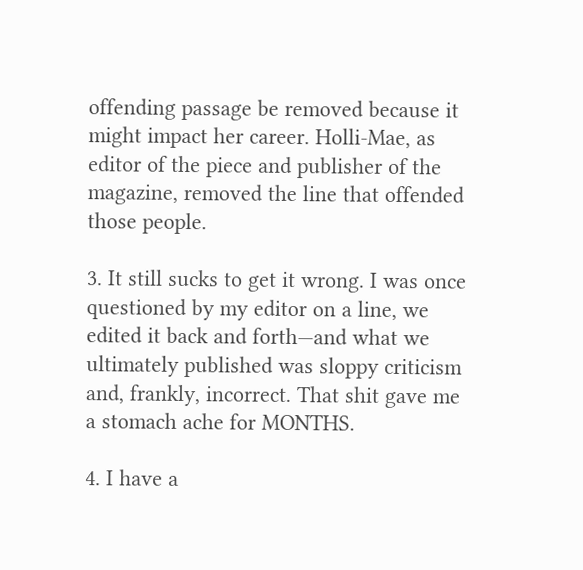offending passage be removed because it might impact her career. Holli-Mae, as editor of the piece and publisher of the magazine, removed the line that offended those people.

3. It still sucks to get it wrong. I was once questioned by my editor on a line, we edited it back and forth—and what we ultimately published was sloppy criticism and, frankly, incorrect. That shit gave me a stomach ache for MONTHS.

4. I have a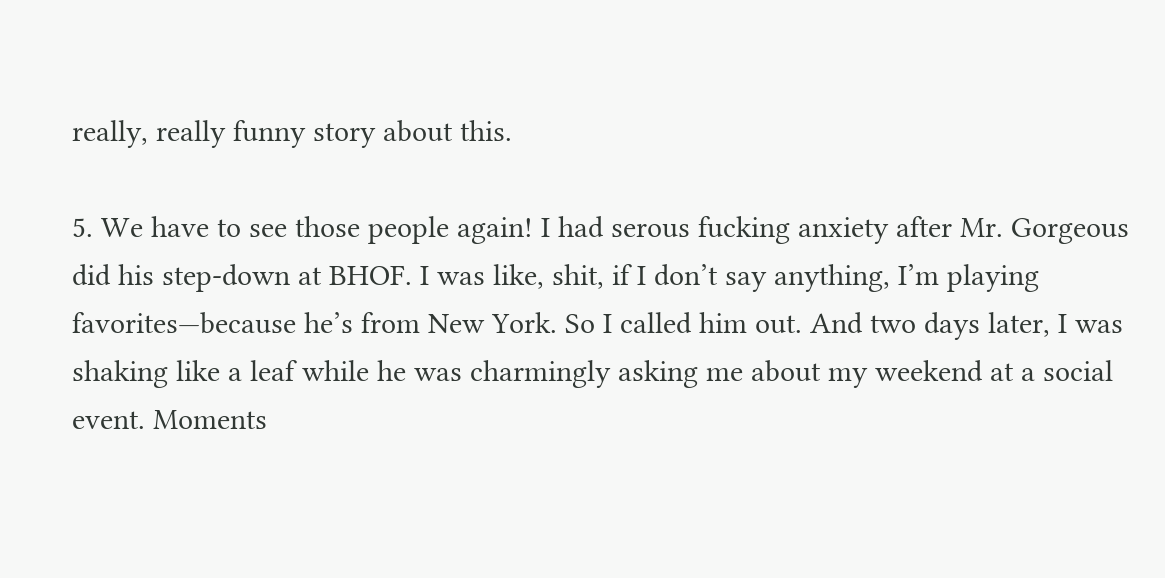really, really funny story about this.

5. We have to see those people again! I had serous fucking anxiety after Mr. Gorgeous did his step-down at BHOF. I was like, shit, if I don’t say anything, I’m playing favorites—because he’s from New York. So I called him out. And two days later, I was shaking like a leaf while he was charmingly asking me about my weekend at a social event. Moments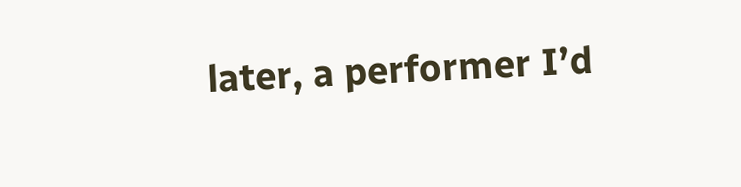later, a performer I’d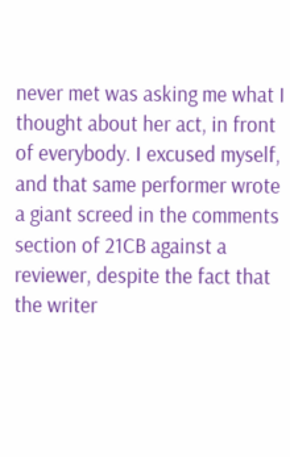never met was asking me what I thought about her act, in front of everybody. I excused myself, and that same performer wrote a giant screed in the comments section of 21CB against a reviewer, despite the fact that the writer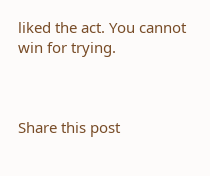liked the act. You cannot win for trying.



Share this post